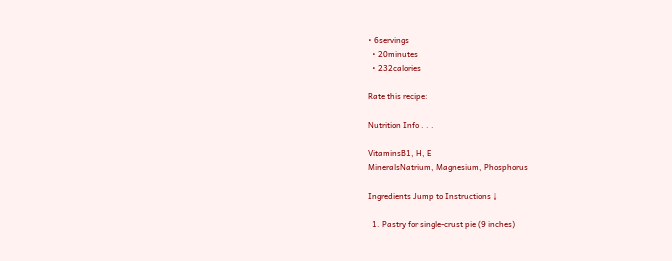• 6servings
  • 20minutes
  • 232calories

Rate this recipe:

Nutrition Info . . .

VitaminsB1, H, E
MineralsNatrium, Magnesium, Phosphorus

Ingredients Jump to Instructions ↓

  1. Pastry for single-crust pie (9 inches)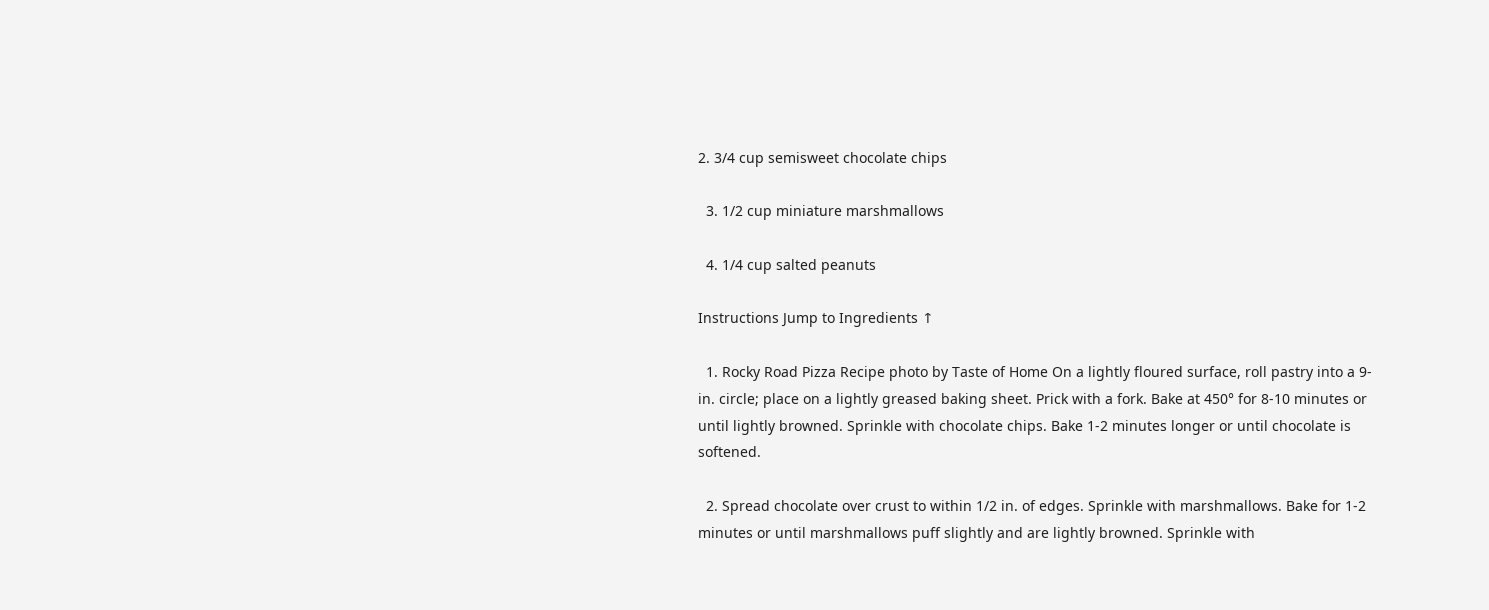2. 3/4 cup semisweet chocolate chips

  3. 1/2 cup miniature marshmallows

  4. 1/4 cup salted peanuts

Instructions Jump to Ingredients ↑

  1. Rocky Road Pizza Recipe photo by Taste of Home On a lightly floured surface, roll pastry into a 9-in. circle; place on a lightly greased baking sheet. Prick with a fork. Bake at 450° for 8-10 minutes or until lightly browned. Sprinkle with chocolate chips. Bake 1-2 minutes longer or until chocolate is softened.

  2. Spread chocolate over crust to within 1/2 in. of edges. Sprinkle with marshmallows. Bake for 1-2 minutes or until marshmallows puff slightly and are lightly browned. Sprinkle with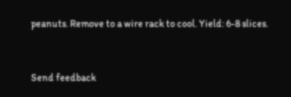peanuts. Remove to a wire rack to cool. Yield: 6-8 slices.


Send feedback